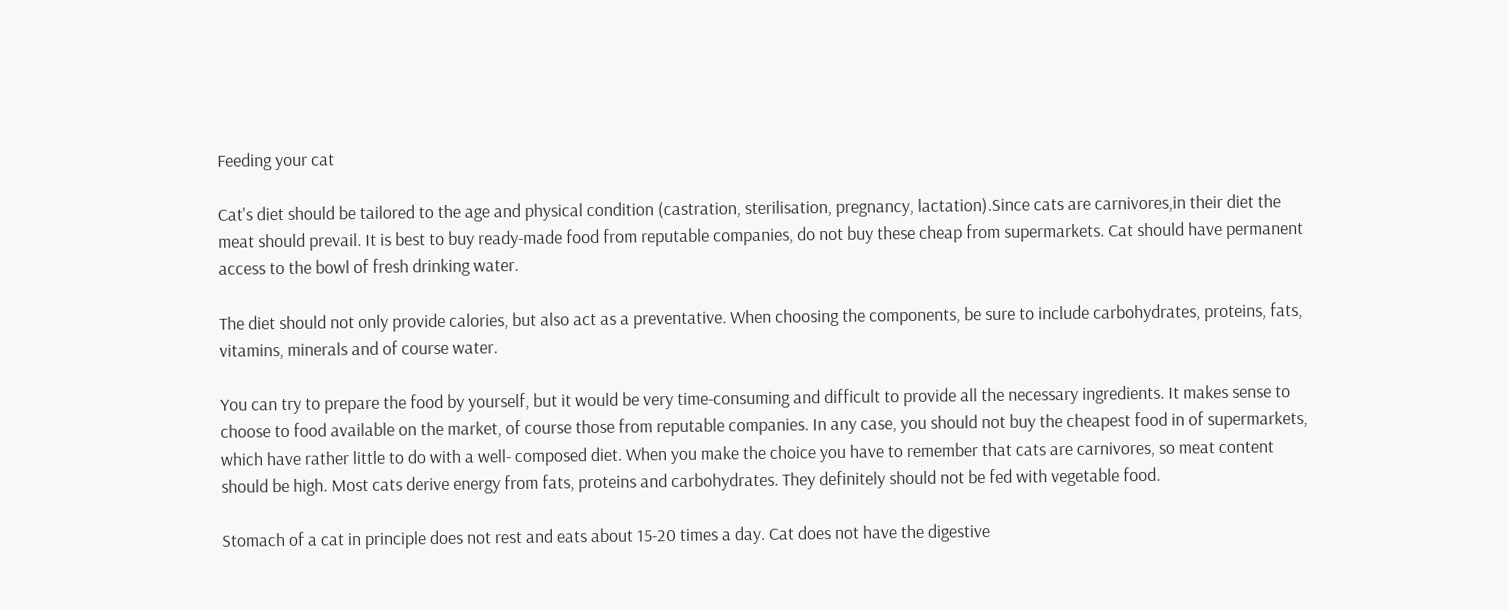Feeding your cat

Cat's diet should be tailored to the age and physical condition (castration, sterilisation, pregnancy, lactation).Since cats are carnivores,in their diet the meat should prevail. It is best to buy ready-made food from reputable companies, do not buy these cheap from supermarkets. Cat should have permanent access to the bowl of fresh drinking water.

The diet should not only provide calories, but also act as a preventative. When choosing the components, be sure to include carbohydrates, proteins, fats, vitamins, minerals and of course water.

You can try to prepare the food by yourself, but it would be very time-consuming and difficult to provide all the necessary ingredients. It makes sense to choose to food available on the market, of course those from reputable companies. In any case, you should not buy the cheapest food in of supermarkets, which have rather little to do with a well- composed diet. When you make the choice you have to remember that cats are carnivores, so meat content should be high. Most cats derive energy from fats, proteins and carbohydrates. They definitely should not be fed with vegetable food.

Stomach of a cat in principle does not rest and eats about 15-20 times a day. Cat does not have the digestive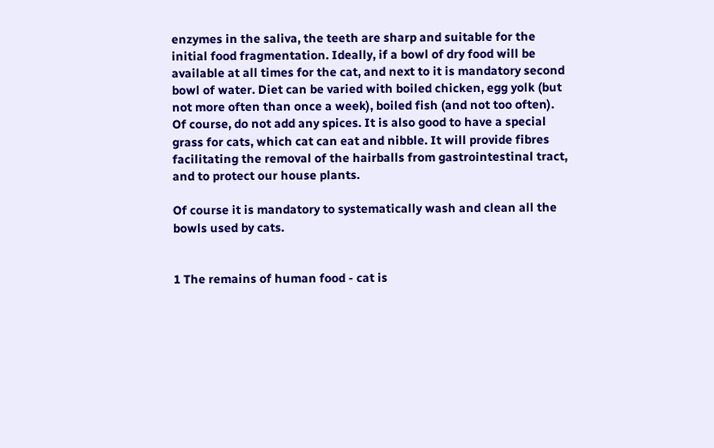enzymes in the saliva, the teeth are sharp and suitable for the initial food fragmentation. Ideally, if a bowl of dry food will be available at all times for the cat, and next to it is mandatory second bowl of water. Diet can be varied with boiled chicken, egg yolk (but not more often than once a week), boiled fish (and not too often). Of course, do not add any spices. It is also good to have a special grass for cats, which cat can eat and nibble. It will provide fibres facilitating the removal of the hairballs from gastrointestinal tract, and to protect our house plants.

Of course it is mandatory to systematically wash and clean all the bowls used by cats.


1 The remains of human food - cat is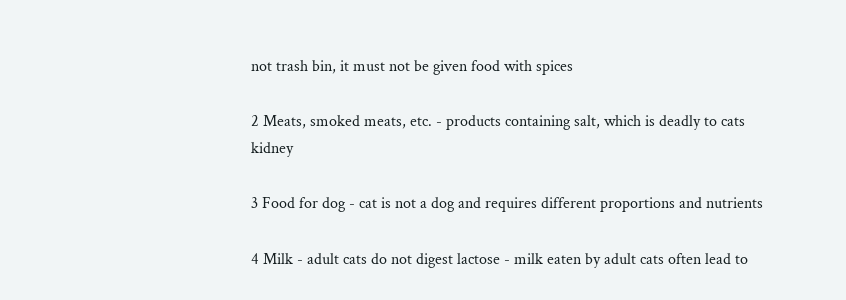not trash bin, it must not be given food with spices

2 Meats, smoked meats, etc. - products containing salt, which is deadly to cats kidney

3 Food for dog - cat is not a dog and requires different proportions and nutrients

4 Milk - adult cats do not digest lactose - milk eaten by adult cats often lead to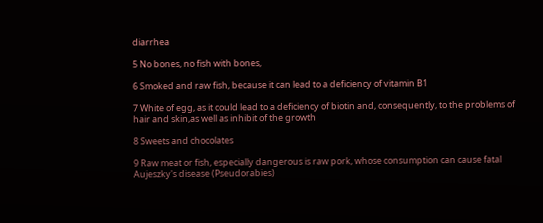diarrhea

5 No bones, no fish with bones,

6 Smoked and raw fish, because it can lead to a deficiency of vitamin B1

7 White of egg, as it could lead to a deficiency of biotin and, consequently, to the problems of hair and skin,as well as inhibit of the growth

8 Sweets and chocolates

9 Raw meat or fish, especially dangerous is raw pork, whose consumption can cause fatal Aujeszky's disease (Pseudorabies)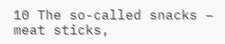10 The so-called snacks – meat sticks,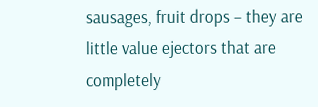sausages, fruit drops – they are little value ejectors that are completely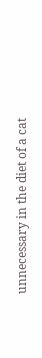unnecessary in the diet of a cat